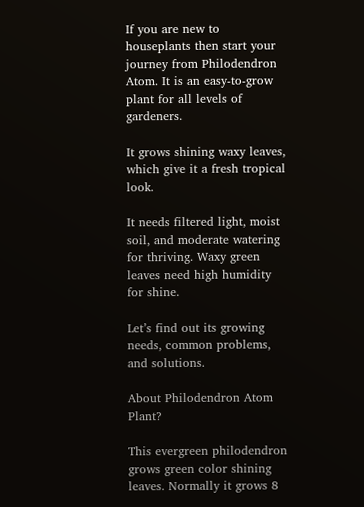If you are new to houseplants then start your journey from Philodendron Atom. It is an easy-to-grow plant for all levels of gardeners.

It grows shining waxy leaves, which give it a fresh tropical look.

It needs filtered light, moist soil, and moderate watering for thriving. Waxy green leaves need high humidity for shine.

Let’s find out its growing needs, common problems, and solutions.

About Philodendron Atom Plant?

This evergreen philodendron grows green color shining leaves. Normally it grows 8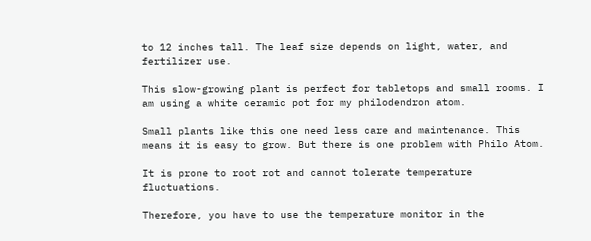to 12 inches tall. The leaf size depends on light, water, and fertilizer use.

This slow-growing plant is perfect for tabletops and small rooms. I am using a white ceramic pot for my philodendron atom.

Small plants like this one need less care and maintenance. This means it is easy to grow. But there is one problem with Philo Atom.

It is prone to root rot and cannot tolerate temperature fluctuations.

Therefore, you have to use the temperature monitor in the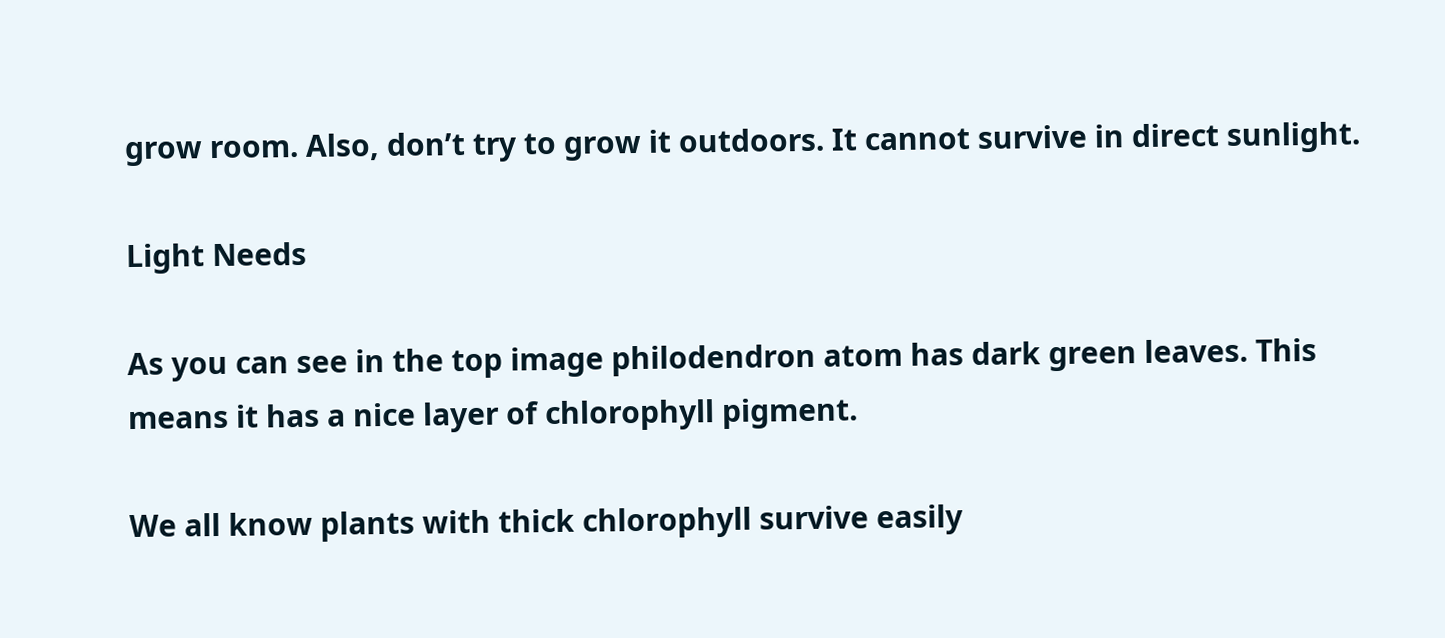grow room. Also, don’t try to grow it outdoors. It cannot survive in direct sunlight.

Light Needs

As you can see in the top image philodendron atom has dark green leaves. This means it has a nice layer of chlorophyll pigment.

We all know plants with thick chlorophyll survive easily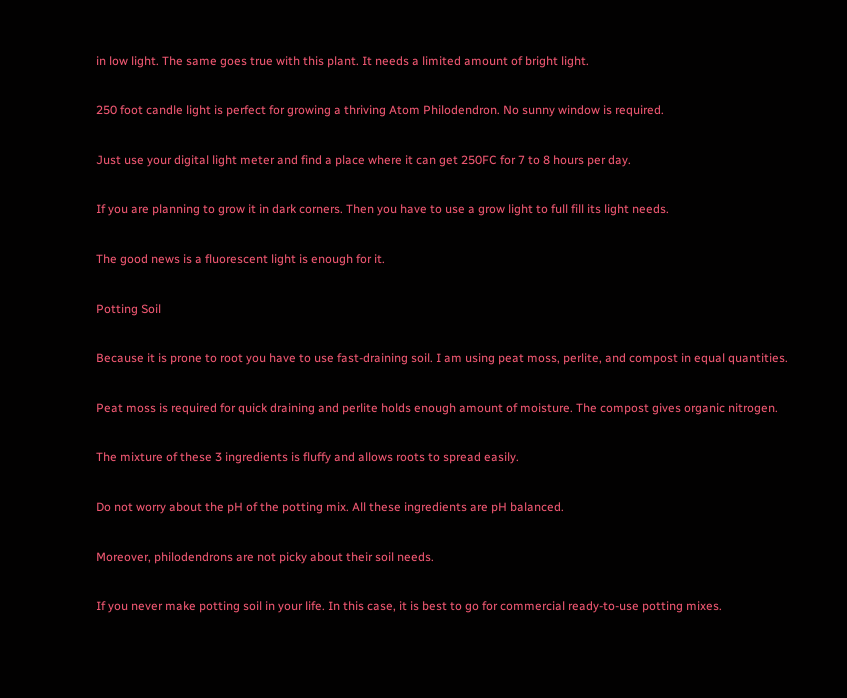in low light. The same goes true with this plant. It needs a limited amount of bright light.

250 foot candle light is perfect for growing a thriving Atom Philodendron. No sunny window is required.

Just use your digital light meter and find a place where it can get 250FC for 7 to 8 hours per day.

If you are planning to grow it in dark corners. Then you have to use a grow light to full fill its light needs.

The good news is a fluorescent light is enough for it.

Potting Soil

Because it is prone to root you have to use fast-draining soil. I am using peat moss, perlite, and compost in equal quantities.

Peat moss is required for quick draining and perlite holds enough amount of moisture. The compost gives organic nitrogen.

The mixture of these 3 ingredients is fluffy and allows roots to spread easily.

Do not worry about the pH of the potting mix. All these ingredients are pH balanced.

Moreover, philodendrons are not picky about their soil needs.

If you never make potting soil in your life. In this case, it is best to go for commercial ready-to-use potting mixes.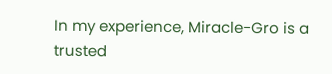In my experience, Miracle-Gro is a trusted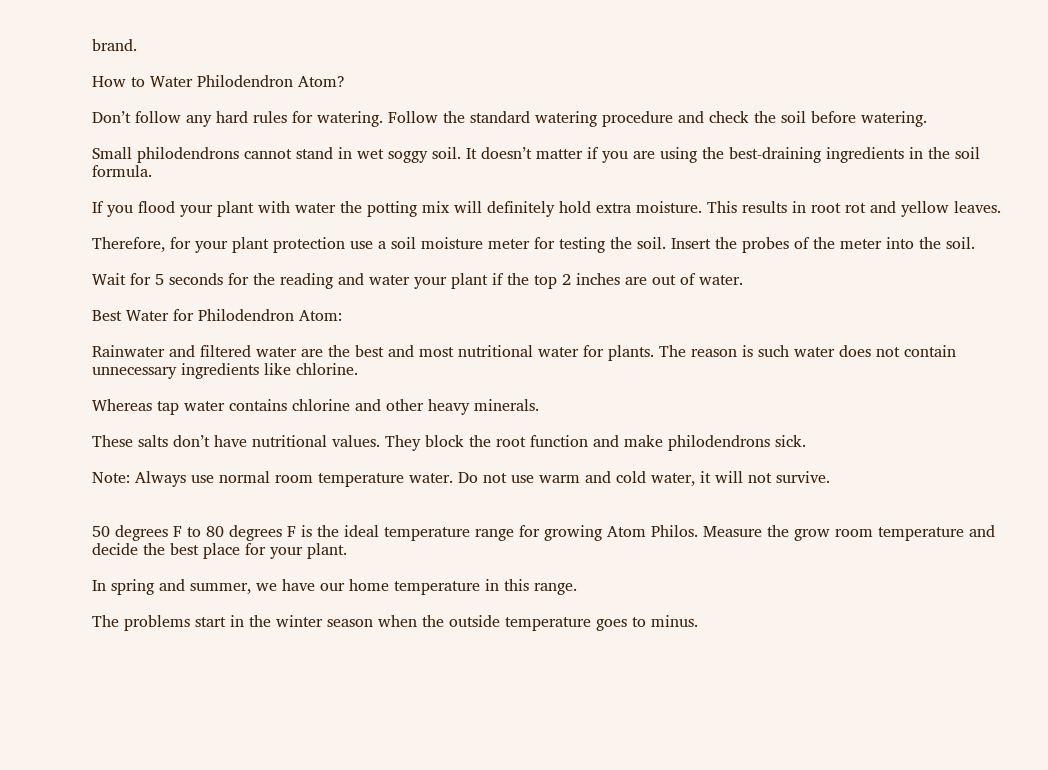brand.

How to Water Philodendron Atom?

Don’t follow any hard rules for watering. Follow the standard watering procedure and check the soil before watering.

Small philodendrons cannot stand in wet soggy soil. It doesn’t matter if you are using the best-draining ingredients in the soil formula.

If you flood your plant with water the potting mix will definitely hold extra moisture. This results in root rot and yellow leaves.

Therefore, for your plant protection use a soil moisture meter for testing the soil. Insert the probes of the meter into the soil.

Wait for 5 seconds for the reading and water your plant if the top 2 inches are out of water.

Best Water for Philodendron Atom:

Rainwater and filtered water are the best and most nutritional water for plants. The reason is such water does not contain unnecessary ingredients like chlorine.

Whereas tap water contains chlorine and other heavy minerals.

These salts don’t have nutritional values. They block the root function and make philodendrons sick.

Note: Always use normal room temperature water. Do not use warm and cold water, it will not survive.


50 degrees F to 80 degrees F is the ideal temperature range for growing Atom Philos. Measure the grow room temperature and decide the best place for your plant.

In spring and summer, we have our home temperature in this range.

The problems start in the winter season when the outside temperature goes to minus.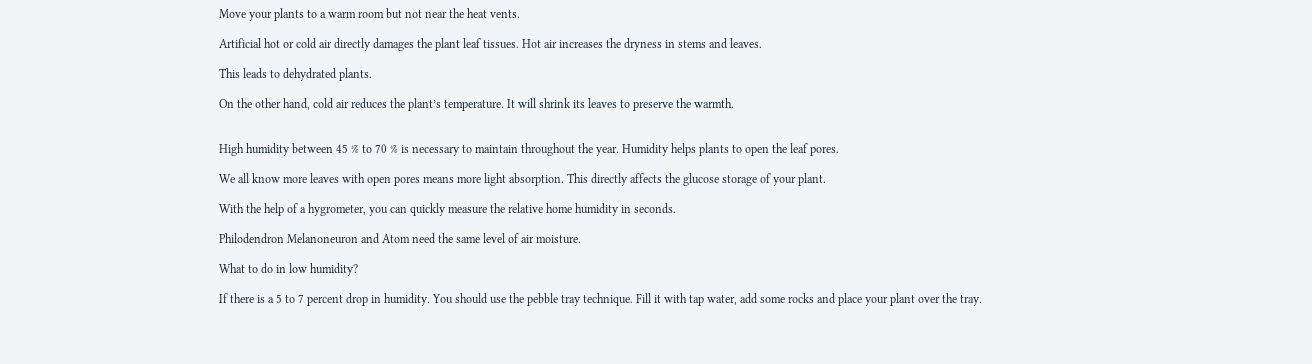Move your plants to a warm room but not near the heat vents.

Artificial hot or cold air directly damages the plant leaf tissues. Hot air increases the dryness in stems and leaves.

This leads to dehydrated plants.

On the other hand, cold air reduces the plant’s temperature. It will shrink its leaves to preserve the warmth.


High humidity between 45 % to 70 % is necessary to maintain throughout the year. Humidity helps plants to open the leaf pores.

We all know more leaves with open pores means more light absorption. This directly affects the glucose storage of your plant.

With the help of a hygrometer, you can quickly measure the relative home humidity in seconds.

Philodendron Melanoneuron and Atom need the same level of air moisture.

What to do in low humidity?

If there is a 5 to 7 percent drop in humidity. You should use the pebble tray technique. Fill it with tap water, add some rocks and place your plant over the tray.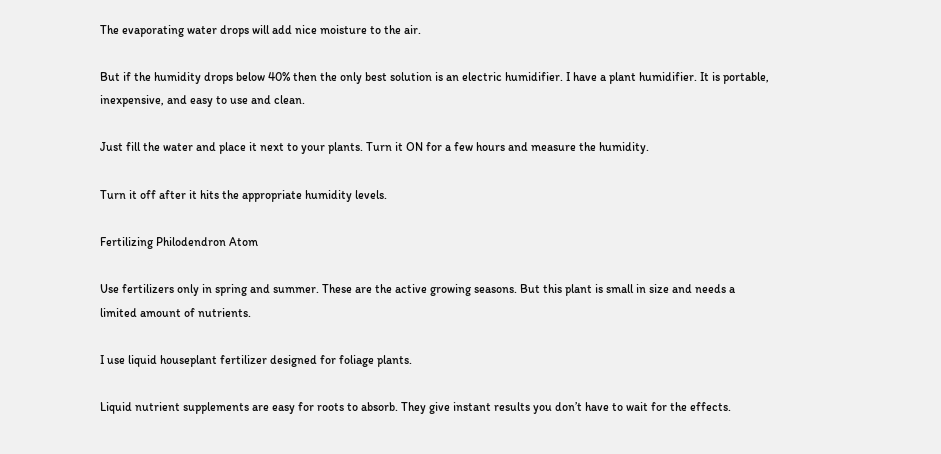The evaporating water drops will add nice moisture to the air.

But if the humidity drops below 40% then the only best solution is an electric humidifier. I have a plant humidifier. It is portable, inexpensive, and easy to use and clean.

Just fill the water and place it next to your plants. Turn it ON for a few hours and measure the humidity.

Turn it off after it hits the appropriate humidity levels.

Fertilizing Philodendron Atom

Use fertilizers only in spring and summer. These are the active growing seasons. But this plant is small in size and needs a limited amount of nutrients.

I use liquid houseplant fertilizer designed for foliage plants.

Liquid nutrient supplements are easy for roots to absorb. They give instant results you don’t have to wait for the effects.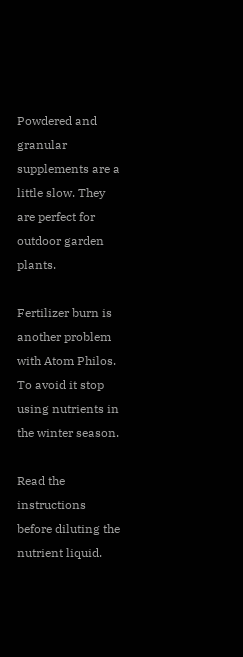Powdered and granular supplements are a little slow. They are perfect for outdoor garden plants.

Fertilizer burn is another problem with Atom Philos. To avoid it stop using nutrients in the winter season.

Read the instructions before diluting the nutrient liquid.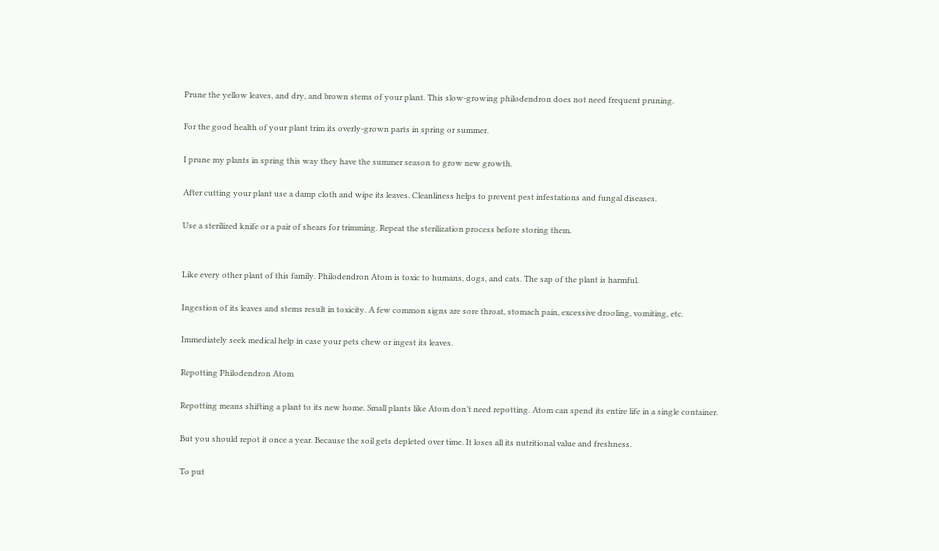Prune the yellow leaves, and dry, and brown stems of your plant. This slow-growing philodendron does not need frequent pruning.

For the good health of your plant trim its overly-grown parts in spring or summer.

I prune my plants in spring this way they have the summer season to grow new growth.

After cutting your plant use a damp cloth and wipe its leaves. Cleanliness helps to prevent pest infestations and fungal diseases.

Use a sterilized knife or a pair of shears for trimming. Repeat the sterilization process before storing them.


Like every other plant of this family. Philodendron Atom is toxic to humans, dogs, and cats. The sap of the plant is harmful.

Ingestion of its leaves and stems result in toxicity. A few common signs are sore throat, stomach pain, excessive drooling, vomiting, etc.

Immediately seek medical help in case your pets chew or ingest its leaves.

Repotting Philodendron Atom

Repotting means shifting a plant to its new home. Small plants like Atom don’t need repotting. Atom can spend its entire life in a single container.

But you should repot it once a year. Because the soil gets depleted over time. It loses all its nutritional value and freshness.

To put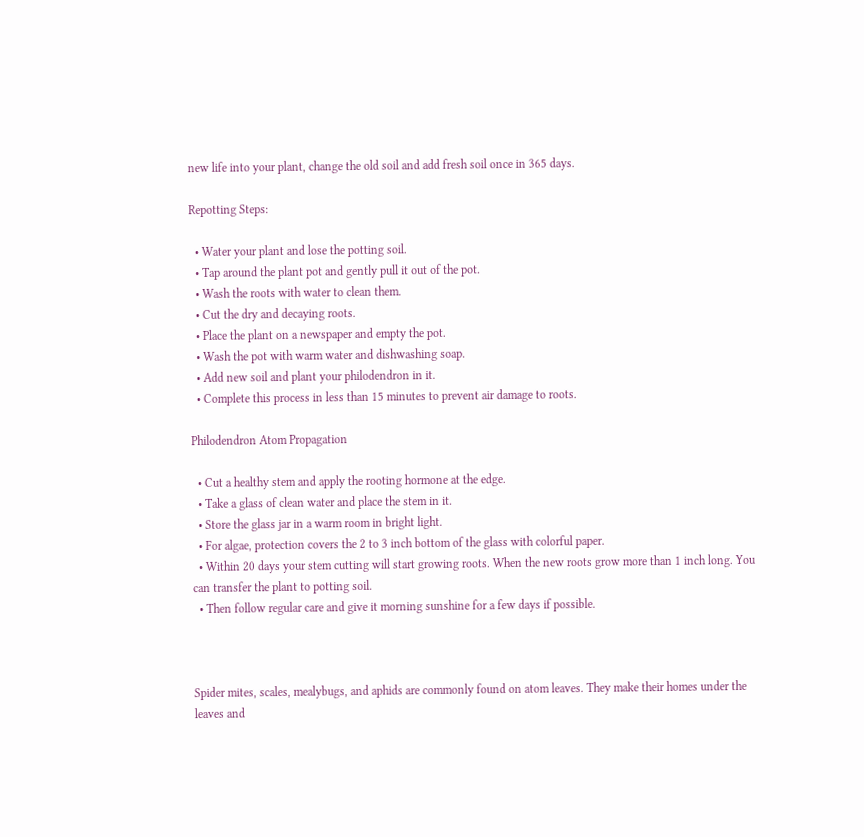new life into your plant, change the old soil and add fresh soil once in 365 days.

Repotting Steps:

  • Water your plant and lose the potting soil.
  • Tap around the plant pot and gently pull it out of the pot.
  • Wash the roots with water to clean them.
  • Cut the dry and decaying roots.
  • Place the plant on a newspaper and empty the pot.
  • Wash the pot with warm water and dishwashing soap.
  • Add new soil and plant your philodendron in it.
  • Complete this process in less than 15 minutes to prevent air damage to roots.

Philodendron Atom Propagation

  • Cut a healthy stem and apply the rooting hormone at the edge.
  • Take a glass of clean water and place the stem in it.
  • Store the glass jar in a warm room in bright light.
  • For algae, protection covers the 2 to 3 inch bottom of the glass with colorful paper.
  • Within 20 days your stem cutting will start growing roots. When the new roots grow more than 1 inch long. You can transfer the plant to potting soil.
  • Then follow regular care and give it morning sunshine for a few days if possible.



Spider mites, scales, mealybugs, and aphids are commonly found on atom leaves. They make their homes under the leaves and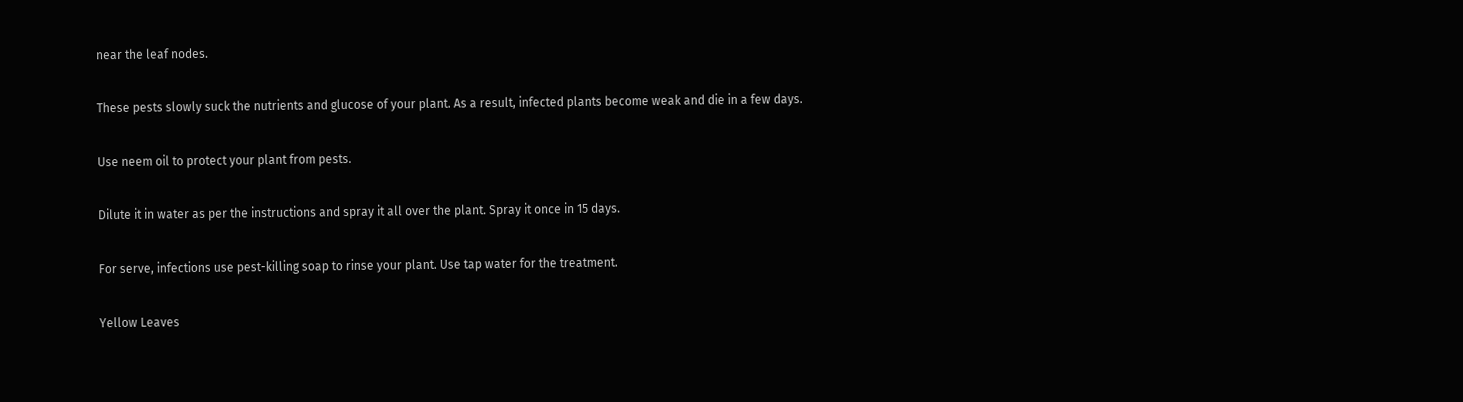near the leaf nodes.

These pests slowly suck the nutrients and glucose of your plant. As a result, infected plants become weak and die in a few days.

Use neem oil to protect your plant from pests.

Dilute it in water as per the instructions and spray it all over the plant. Spray it once in 15 days.

For serve, infections use pest-killing soap to rinse your plant. Use tap water for the treatment.

Yellow Leaves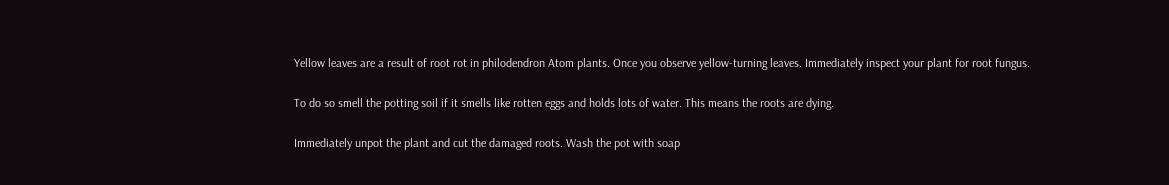Yellow leaves are a result of root rot in philodendron Atom plants. Once you observe yellow-turning leaves. Immediately inspect your plant for root fungus.

To do so smell the potting soil if it smells like rotten eggs and holds lots of water. This means the roots are dying.

Immediately unpot the plant and cut the damaged roots. Wash the pot with soap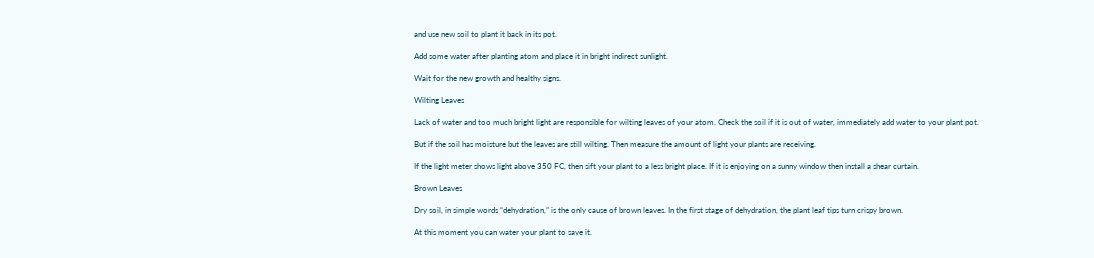and use new soil to plant it back in its pot.

Add some water after planting atom and place it in bright indirect sunlight.

Wait for the new growth and healthy signs.

Wilting Leaves

Lack of water and too much bright light are responsible for wilting leaves of your atom. Check the soil if it is out of water, immediately add water to your plant pot.

But if the soil has moisture but the leaves are still wilting. Then measure the amount of light your plants are receiving.

If the light meter shows light above 350 FC, then sift your plant to a less bright place. If it is enjoying on a sunny window then install a shear curtain.

Brown Leaves

Dry soil, in simple words “dehydration,” is the only cause of brown leaves. In the first stage of dehydration, the plant leaf tips turn crispy brown.

At this moment you can water your plant to save it.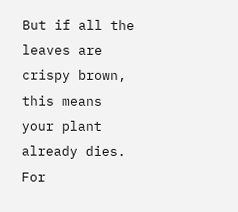But if all the leaves are crispy brown, this means your plant already dies. For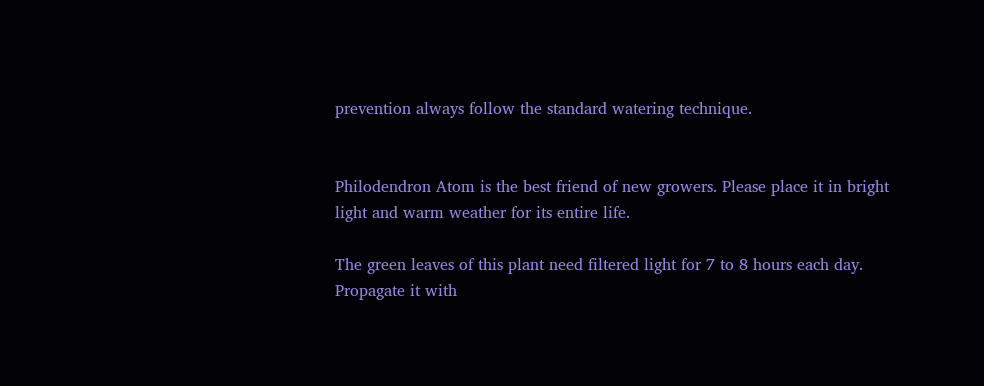prevention always follow the standard watering technique.


Philodendron Atom is the best friend of new growers. Please place it in bright light and warm weather for its entire life.

The green leaves of this plant need filtered light for 7 to 8 hours each day. Propagate it with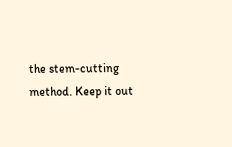the stem-cutting method. Keep it out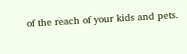of the reach of your kids and pets.